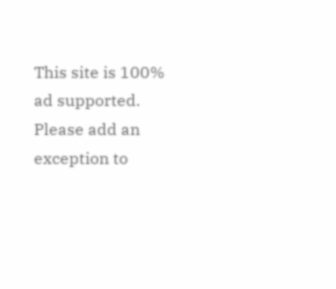This site is 100% ad supported. Please add an exception to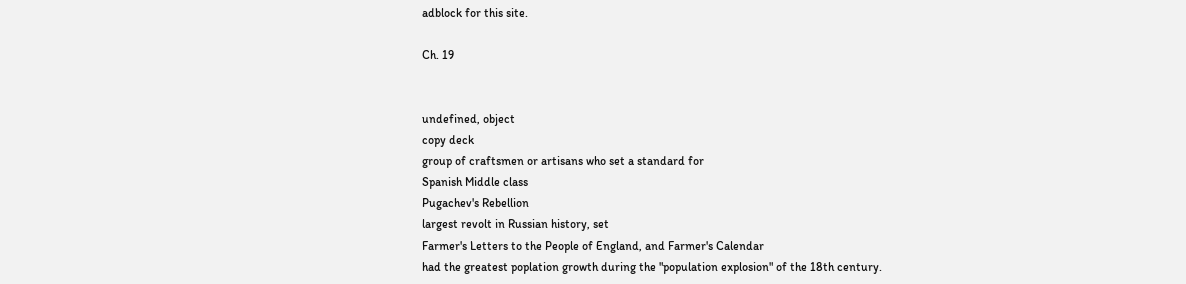adblock for this site.

Ch. 19


undefined, object
copy deck
group of craftsmen or artisans who set a standard for
Spanish Middle class
Pugachev's Rebellion
largest revolt in Russian history, set
Farmer's Letters to the People of England, and Farmer's Calendar
had the greatest poplation growth during the "population explosion" of the 18th century.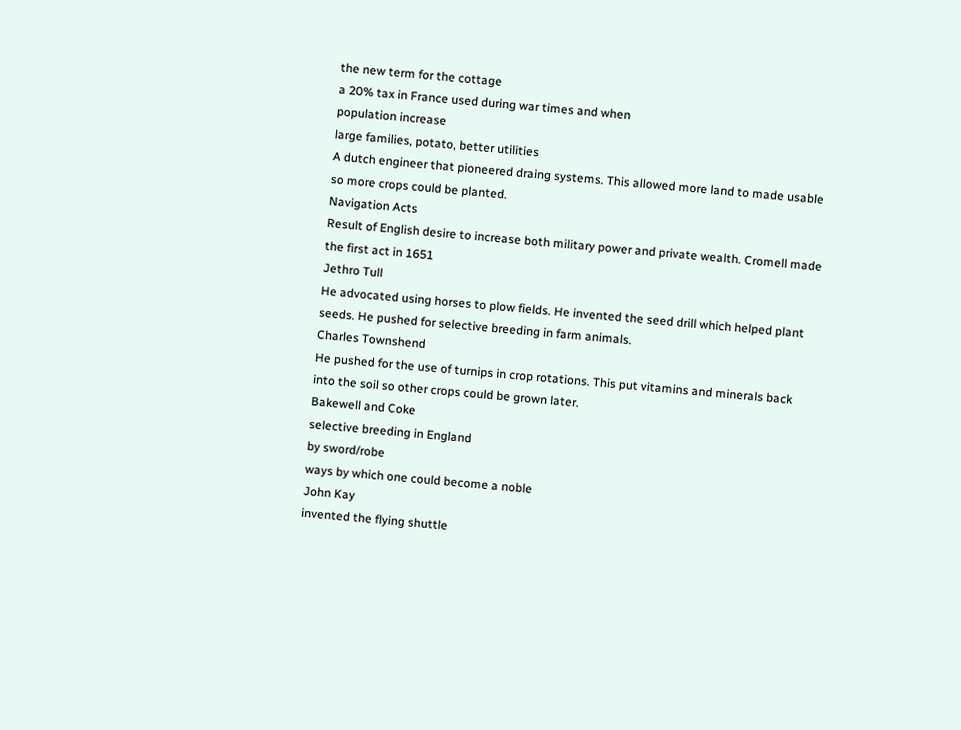the new term for the cottage
a 20% tax in France used during war times and when
population increase
large families, potato, better utilities
A dutch engineer that pioneered draing systems. This allowed more land to made usable so more crops could be planted.
Navigation Acts
Result of English desire to increase both military power and private wealth. Cromell made the first act in 1651
Jethro Tull
He advocated using horses to plow fields. He invented the seed drill which helped plant seeds. He pushed for selective breeding in farm animals.
Charles Townshend
He pushed for the use of turnips in crop rotations. This put vitamins and minerals back into the soil so other crops could be grown later.
Bakewell and Coke
selective breeding in England
by sword/robe
ways by which one could become a noble
John Kay
invented the flying shuttle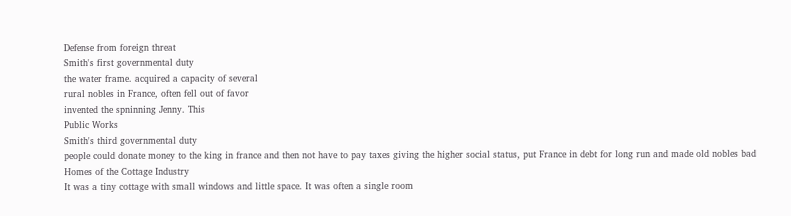Defense from foreign threat
Smith's first governmental duty
the water frame. acquired a capacity of several
rural nobles in France, often fell out of favor
invented the spninning Jenny. This
Public Works
Smith's third governmental duty
people could donate money to the king in france and then not have to pay taxes giving the higher social status, put France in debt for long run and made old nobles bad
Homes of the Cottage Industry
It was a tiny cottage with small windows and little space. It was often a single room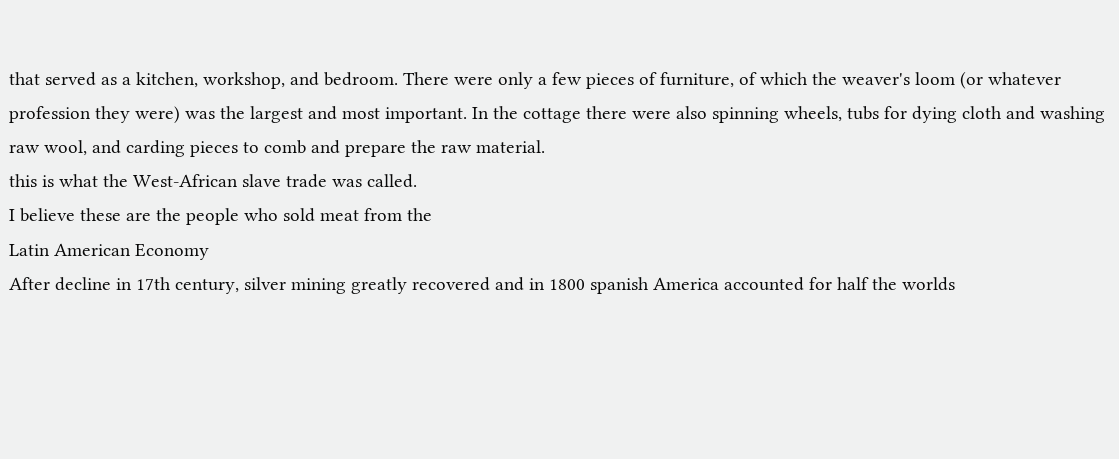that served as a kitchen, workshop, and bedroom. There were only a few pieces of furniture, of which the weaver's loom (or whatever profession they were) was the largest and most important. In the cottage there were also spinning wheels, tubs for dying cloth and washing raw wool, and carding pieces to comb and prepare the raw material.
this is what the West-African slave trade was called.
I believe these are the people who sold meat from the
Latin American Economy
After decline in 17th century, silver mining greatly recovered and in 1800 spanish America accounted for half the worlds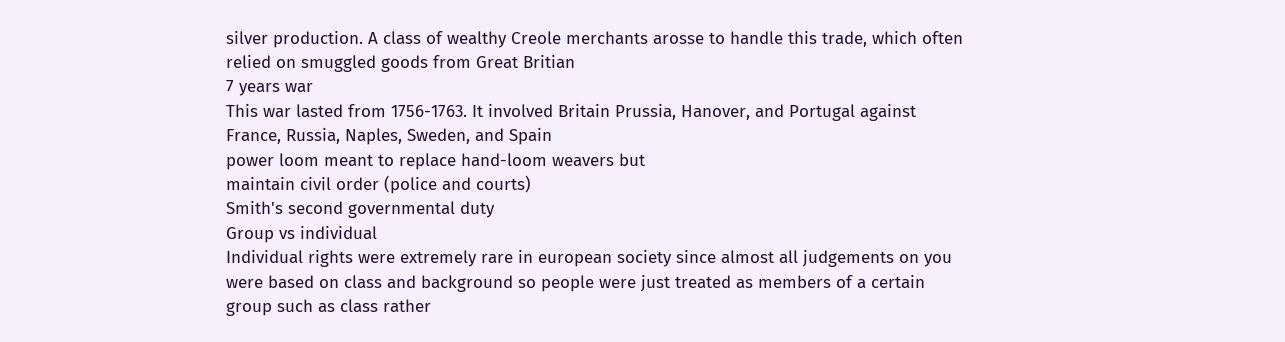silver production. A class of wealthy Creole merchants arosse to handle this trade, which often relied on smuggled goods from Great Britian
7 years war
This war lasted from 1756-1763. It involved Britain Prussia, Hanover, and Portugal against France, Russia, Naples, Sweden, and Spain
power loom meant to replace hand-loom weavers but
maintain civil order (police and courts)
Smith's second governmental duty
Group vs individual
Individual rights were extremely rare in european society since almost all judgements on you were based on class and background so people were just treated as members of a certain group such as class rather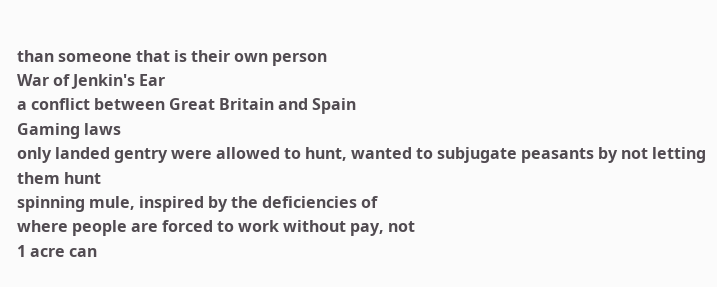than someone that is their own person
War of Jenkin's Ear
a conflict between Great Britain and Spain
Gaming laws
only landed gentry were allowed to hunt, wanted to subjugate peasants by not letting them hunt
spinning mule, inspired by the deficiencies of
where people are forced to work without pay, not
1 acre can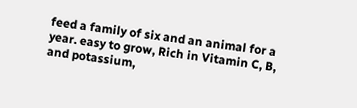feed a family of six and an animal for a year. easy to grow, Rich in Vitamin C, B, and potassium,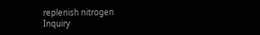replenish nitrogen
Inquiry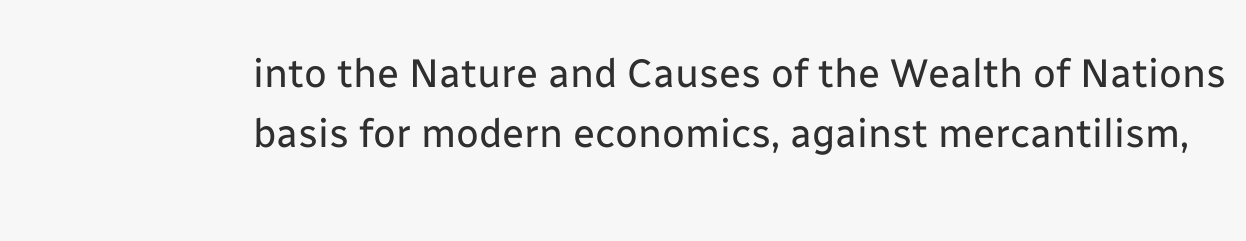into the Nature and Causes of the Wealth of Nations
basis for modern economics, against mercantilism,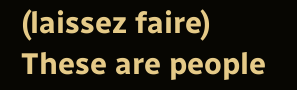(laissez faire)
These are people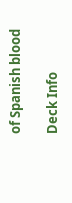of Spanish blood

Deck Info